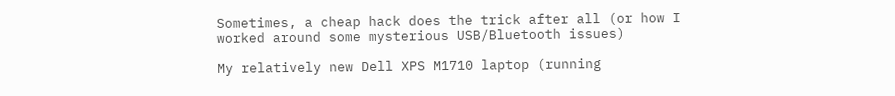Sometimes, a cheap hack does the trick after all (or how I worked around some mysterious USB/Bluetooth issues)

My relatively new Dell XPS M1710 laptop (running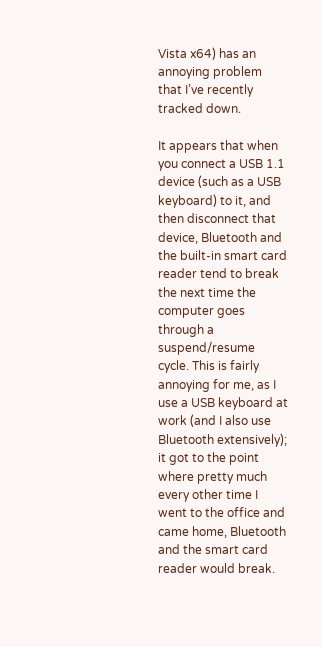Vista x64) has an annoying problem that I’ve recently tracked down.

It appears that when you connect a USB 1.1 device (such as a USB keyboard) to it, and then disconnect that device, Bluetooth and the built-in smart card reader tend to break the next time the computer goes through a suspend/resume cycle. This is fairly annoying for me, as I use a USB keyboard at work (and I also use Bluetooth extensively); it got to the point where pretty much every other time I went to the office and came home, Bluetooth and the smart card reader would break.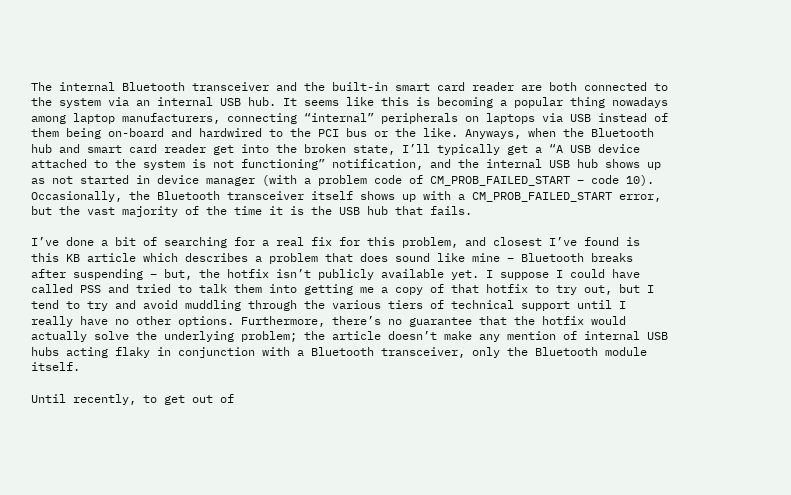The internal Bluetooth transceiver and the built-in smart card reader are both connected to the system via an internal USB hub. It seems like this is becoming a popular thing nowadays among laptop manufacturers, connecting “internal” peripherals on laptops via USB instead of them being on-board and hardwired to the PCI bus or the like. Anyways, when the Bluetooth hub and smart card reader get into the broken state, I’ll typically get a “A USB device attached to the system is not functioning” notification, and the internal USB hub shows up as not started in device manager (with a problem code of CM_PROB_FAILED_START – code 10). Occasionally, the Bluetooth transceiver itself shows up with a CM_PROB_FAILED_START error, but the vast majority of the time it is the USB hub that fails.

I’ve done a bit of searching for a real fix for this problem, and closest I’ve found is this KB article which describes a problem that does sound like mine – Bluetooth breaks after suspending – but, the hotfix isn’t publicly available yet. I suppose I could have called PSS and tried to talk them into getting me a copy of that hotfix to try out, but I tend to try and avoid muddling through the various tiers of technical support until I really have no other options. Furthermore, there’s no guarantee that the hotfix would actually solve the underlying problem; the article doesn’t make any mention of internal USB hubs acting flaky in conjunction with a Bluetooth transceiver, only the Bluetooth module itself.

Until recently, to get out of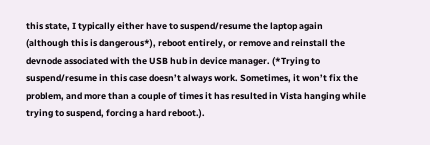this state, I typically either have to suspend/resume the laptop again (although this is dangerous*), reboot entirely, or remove and reinstall the devnode associated with the USB hub in device manager. (*Trying to suspend/resume in this case doesn’t always work. Sometimes, it won’t fix the problem, and more than a couple of times it has resulted in Vista hanging while trying to suspend, forcing a hard reboot.).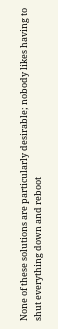None of these solutions are particularly desirable; nobody likes having to shut everything down and reboot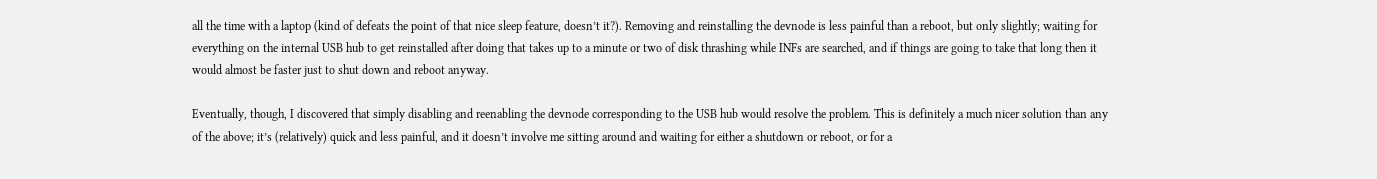all the time with a laptop (kind of defeats the point of that nice sleep feature, doesn’t it?). Removing and reinstalling the devnode is less painful than a reboot, but only slightly; waiting for everything on the internal USB hub to get reinstalled after doing that takes up to a minute or two of disk thrashing while INFs are searched, and if things are going to take that long then it would almost be faster just to shut down and reboot anyway.

Eventually, though, I discovered that simply disabling and reenabling the devnode corresponding to the USB hub would resolve the problem. This is definitely a much nicer solution than any of the above; it’s (relatively) quick and less painful, and it doesn’t involve me sitting around and waiting for either a shutdown or reboot, or for a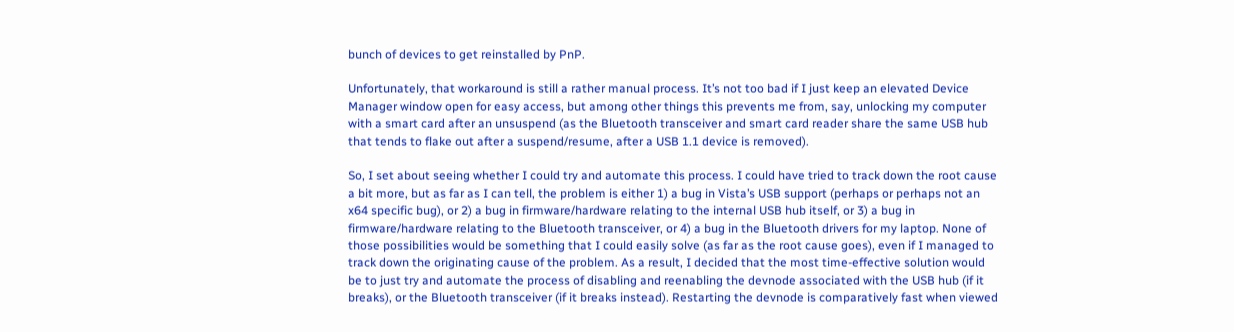bunch of devices to get reinstalled by PnP.

Unfortunately, that workaround is still a rather manual process. It’s not too bad if I just keep an elevated Device Manager window open for easy access, but among other things this prevents me from, say, unlocking my computer with a smart card after an unsuspend (as the Bluetooth transceiver and smart card reader share the same USB hub that tends to flake out after a suspend/resume, after a USB 1.1 device is removed).

So, I set about seeing whether I could try and automate this process. I could have tried to track down the root cause a bit more, but as far as I can tell, the problem is either 1) a bug in Vista’s USB support (perhaps or perhaps not an x64 specific bug), or 2) a bug in firmware/hardware relating to the internal USB hub itself, or 3) a bug in firmware/hardware relating to the Bluetooth transceiver, or 4) a bug in the Bluetooth drivers for my laptop. None of those possibilities would be something that I could easily solve (as far as the root cause goes), even if I managed to track down the originating cause of the problem. As a result, I decided that the most time-effective solution would be to just try and automate the process of disabling and reenabling the devnode associated with the USB hub (if it breaks), or the Bluetooth transceiver (if it breaks instead). Restarting the devnode is comparatively fast when viewed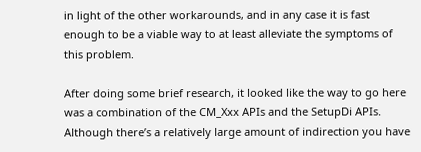in light of the other workarounds, and in any case it is fast enough to be a viable way to at least alleviate the symptoms of this problem.

After doing some brief research, it looked like the way to go here was a combination of the CM_Xxx APIs and the SetupDi APIs. Although there’s a relatively large amount of indirection you have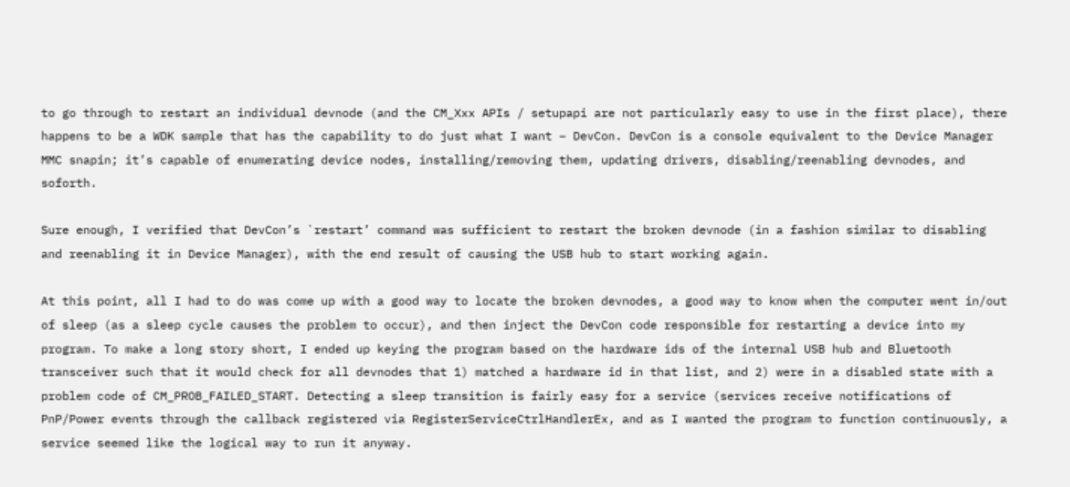to go through to restart an individual devnode (and the CM_Xxx APIs / setupapi are not particularly easy to use in the first place), there happens to be a WDK sample that has the capability to do just what I want – DevCon. DevCon is a console equivalent to the Device Manager MMC snapin; it’s capable of enumerating device nodes, installing/removing them, updating drivers, disabling/reenabling devnodes, and soforth.

Sure enough, I verified that DevCon’s `restart’ command was sufficient to restart the broken devnode (in a fashion similar to disabling and reenabling it in Device Manager), with the end result of causing the USB hub to start working again.

At this point, all I had to do was come up with a good way to locate the broken devnodes, a good way to know when the computer went in/out of sleep (as a sleep cycle causes the problem to occur), and then inject the DevCon code responsible for restarting a device into my program. To make a long story short, I ended up keying the program based on the hardware ids of the internal USB hub and Bluetooth transceiver such that it would check for all devnodes that 1) matched a hardware id in that list, and 2) were in a disabled state with a problem code of CM_PROB_FAILED_START. Detecting a sleep transition is fairly easy for a service (services receive notifications of PnP/Power events through the callback registered via RegisterServiceCtrlHandlerEx, and as I wanted the program to function continuously, a service seemed like the logical way to run it anyway.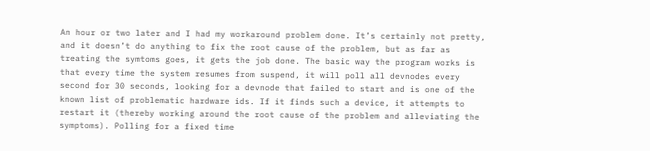An hour or two later and I had my workaround problem done. It’s certainly not pretty, and it doesn’t do anything to fix the root cause of the problem, but as far as treating the symtoms goes, it gets the job done. The basic way the program works is that every time the system resumes from suspend, it will poll all devnodes every second for 30 seconds, looking for a devnode that failed to start and is one of the known list of problematic hardware ids. If it finds such a device, it attempts to restart it (thereby working around the root cause of the problem and alleviating the symptoms). Polling for a fixed time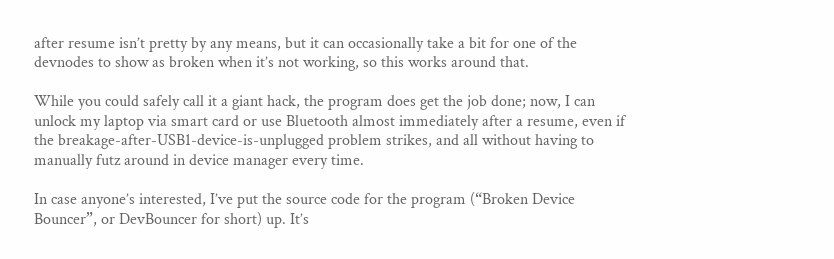after resume isn’t pretty by any means, but it can occasionally take a bit for one of the devnodes to show as broken when it’s not working, so this works around that.

While you could safely call it a giant hack, the program does get the job done; now, I can unlock my laptop via smart card or use Bluetooth almost immediately after a resume, even if the breakage-after-USB1-device-is-unplugged problem strikes, and all without having to manually futz around in device manager every time.

In case anyone’s interested, I’ve put the source code for the program (“Broken Device Bouncer”, or DevBouncer for short) up. It’s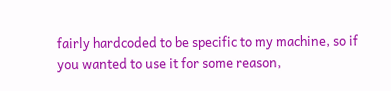fairly hardcoded to be specific to my machine, so if you wanted to use it for some reason,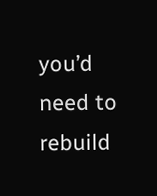you’d need to rebuild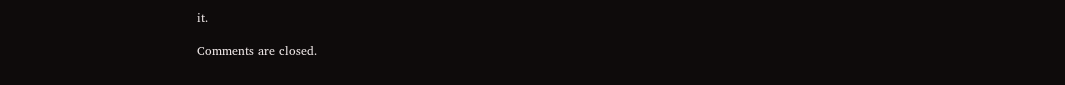it.

Comments are closed.